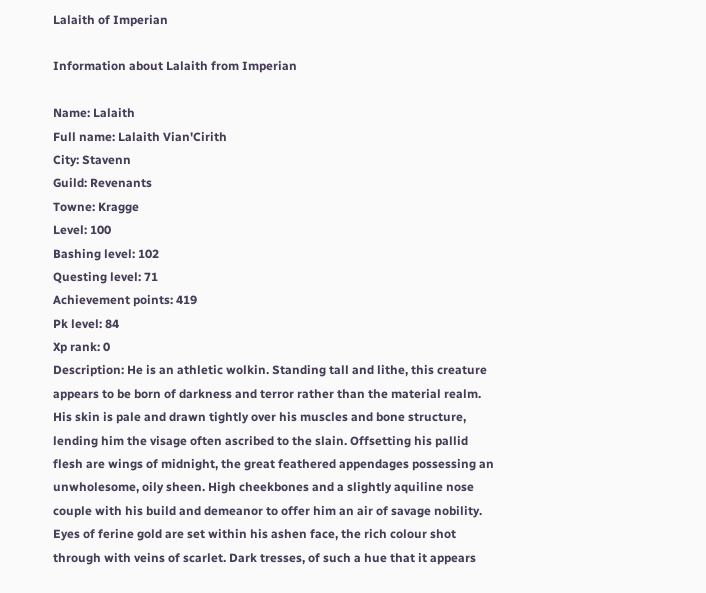Lalaith of Imperian

Information about Lalaith from Imperian

Name: Lalaith
Full name: Lalaith Vian'Cirith
City: Stavenn
Guild: Revenants
Towne: Kragge
Level: 100
Bashing level: 102
Questing level: 71
Achievement points: 419
Pk level: 84
Xp rank: 0
Description: He is an athletic wolkin. Standing tall and lithe, this creature appears to be born of darkness and terror rather than the material realm. His skin is pale and drawn tightly over his muscles and bone structure, lending him the visage often ascribed to the slain. Offsetting his pallid flesh are wings of midnight, the great feathered appendages possessing an unwholesome, oily sheen. High cheekbones and a slightly aquiline nose couple with his build and demeanor to offer him an air of savage nobility. Eyes of ferine gold are set within his ashen face, the rich colour shot through with veins of scarlet. Dark tresses, of such a hue that it appears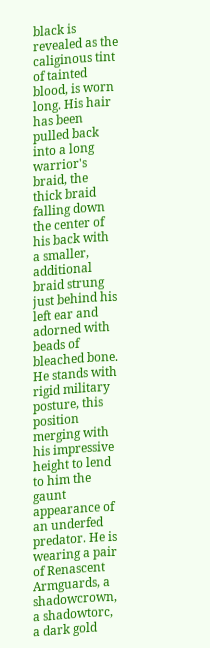black is revealed as the caliginous tint of tainted blood, is worn long. His hair has been pulled back into a long warrior's braid, the thick braid falling down the center of his back with a smaller, additional braid strung just behind his left ear and adorned with beads of bleached bone. He stands with rigid military posture, this position merging with his impressive height to lend to him the gaunt appearance of an underfed predator. He is wearing a pair of Renascent Armguards, a shadowcrown, a shadowtorc, a dark gold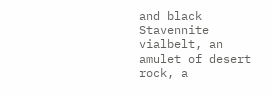and black Stavennite vialbelt, an amulet of desert rock, a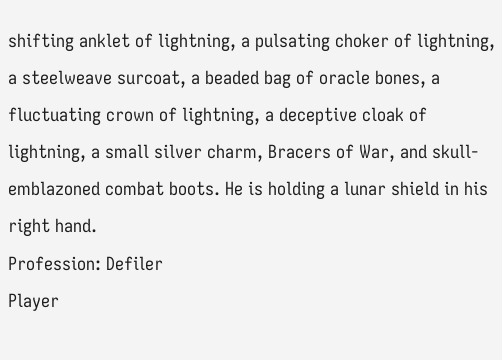shifting anklet of lightning, a pulsating choker of lightning, a steelweave surcoat, a beaded bag of oracle bones, a fluctuating crown of lightning, a deceptive cloak of lightning, a small silver charm, Bracers of War, and skull-emblazoned combat boots. He is holding a lunar shield in his right hand.
Profession: Defiler
Player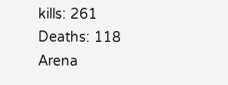kills: 261
Deaths: 118
Arena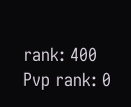rank: 400
Pvp rank: 0